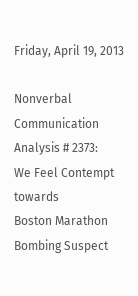Friday, April 19, 2013

Nonverbal Communication Analysis # 2373:
We Feel Contempt towards
Boston Marathon Bombing Suspect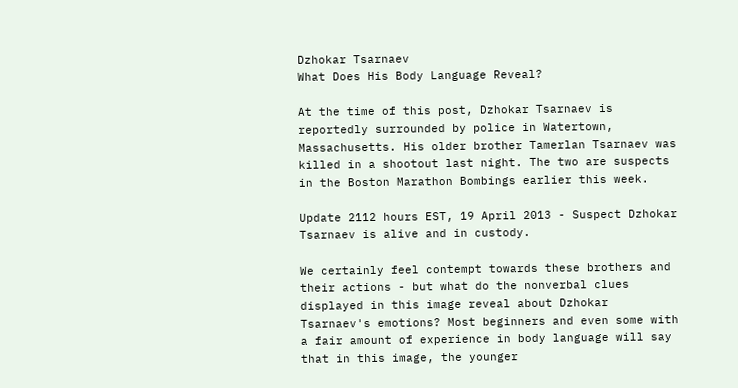Dzhokar Tsarnaev
What Does His Body Language Reveal?

At the time of this post, Dzhokar Tsarnaev is reportedly surrounded by police in Watertown, Massachusetts. His older brother Tamerlan Tsarnaev was killed in a shootout last night. The two are suspects in the Boston Marathon Bombings earlier this week.

Update 2112 hours EST, 19 April 2013 - Suspect Dzhokar Tsarnaev is alive and in custody.

We certainly feel contempt towards these brothers and their actions - but what do the nonverbal clues displayed in this image reveal about Dzhokar Tsarnaev's emotions? Most beginners and even some with a fair amount of experience in body language will say that in this image, the younger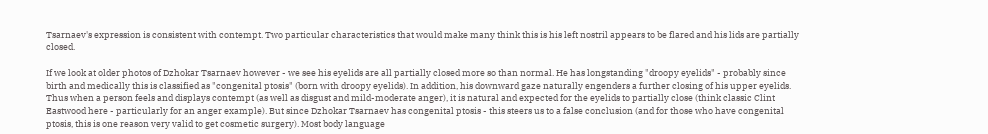Tsarnaev's expression is consistent with contempt. Two particular characteristics that would make many think this is his left nostril appears to be flared and his lids are partially closed.

If we look at older photos of Dzhokar Tsarnaev however - we see his eyelids are all partially closed more so than normal. He has longstanding "droopy eyelids" - probably since birth and medically this is classified as "congenital ptosis" (born with droopy eyelids). In addition, his downward gaze naturally engenders a further closing of his upper eyelids. Thus when a person feels and displays contempt (as well as disgust and mild-moderate anger), it is natural and expected for the eyelids to partially close (think classic Clint Eastwood here - particularly for an anger example). But since Dzhokar Tsarnaev has congenital ptosis - this steers us to a false conclusion (and for those who have congenital ptosis, this is one reason very valid to get cosmetic surgery). Most body language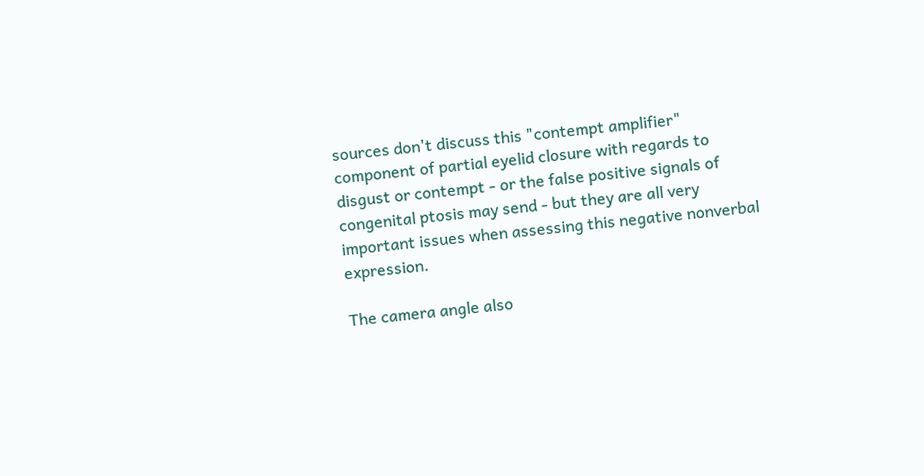sources don't discuss this "contempt amplifier" component of partial eyelid closure with regards to disgust or contempt - or the false positive signals of congenital ptosis may send - but they are all very important issues when assessing this negative nonverbal expression.

The camera angle also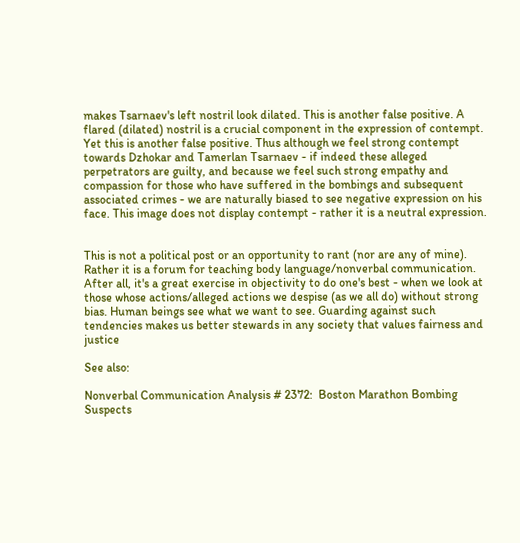makes Tsarnaev's left nostril look dilated. This is another false positive. A flared (dilated) nostril is a crucial component in the expression of contempt. Yet this is another false positive. Thus although we feel strong contempt towards Dzhokar and Tamerlan Tsarnaev - if indeed these alleged perpetrators are guilty, and because we feel such strong empathy and compassion for those who have suffered in the bombings and subsequent associated crimes - we are naturally biased to see negative expression on his face. This image does not display contempt - rather it is a neutral expression.


This is not a political post or an opportunity to rant (nor are any of mine). Rather it is a forum for teaching body language/nonverbal communication. After all, it's a great exercise in objectivity to do one's best - when we look at those whose actions/alleged actions we despise (as we all do) without strong bias. Human beings see what we want to see. Guarding against such tendencies makes us better stewards in any society that values fairness and justice

See also:

Nonverbal Communication Analysis # 2372:  Boston Marathon Bombing Suspects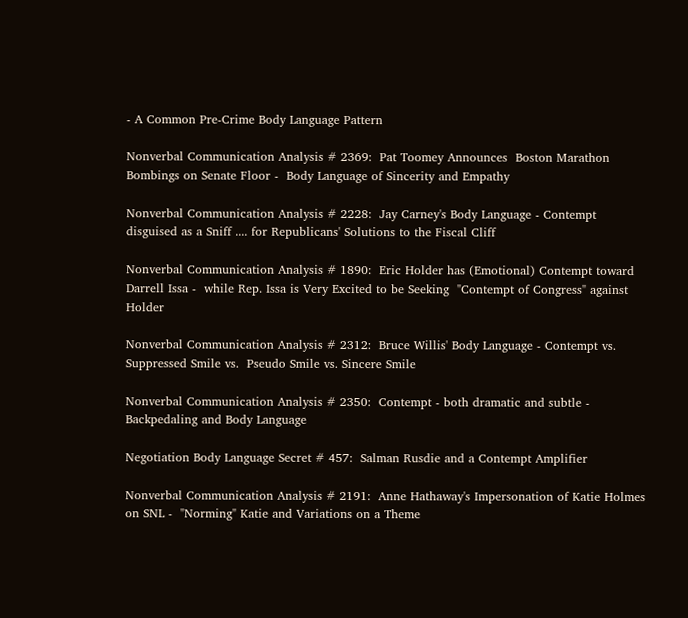- A Common Pre-Crime Body Language Pattern

Nonverbal Communication Analysis # 2369:  Pat Toomey Announces  Boston Marathon Bombings on Senate Floor -  Body Language of Sincerity and Empathy

Nonverbal Communication Analysis # 2228:  Jay Carney's Body Language - Contempt disguised as a Sniff .... for Republicans' Solutions to the Fiscal Cliff

Nonverbal Communication Analysis # 1890:  Eric Holder has (Emotional) Contempt toward Darrell Issa -  while Rep. Issa is Very Excited to be Seeking  "Contempt of Congress" against Holder

Nonverbal Communication Analysis # 2312:  Bruce Willis' Body Language - Contempt vs. Suppressed Smile vs.  Pseudo Smile vs. Sincere Smile

Nonverbal Communication Analysis # 2350:  Contempt - both dramatic and subtle -  Backpedaling and Body Language

Negotiation Body Language Secret # 457:  Salman Rusdie and a Contempt Amplifier

Nonverbal Communication Analysis # 2191:  Anne Hathaway's Impersonation of Katie Holmes on SNL -  "Norming" Katie and Variations on a Theme